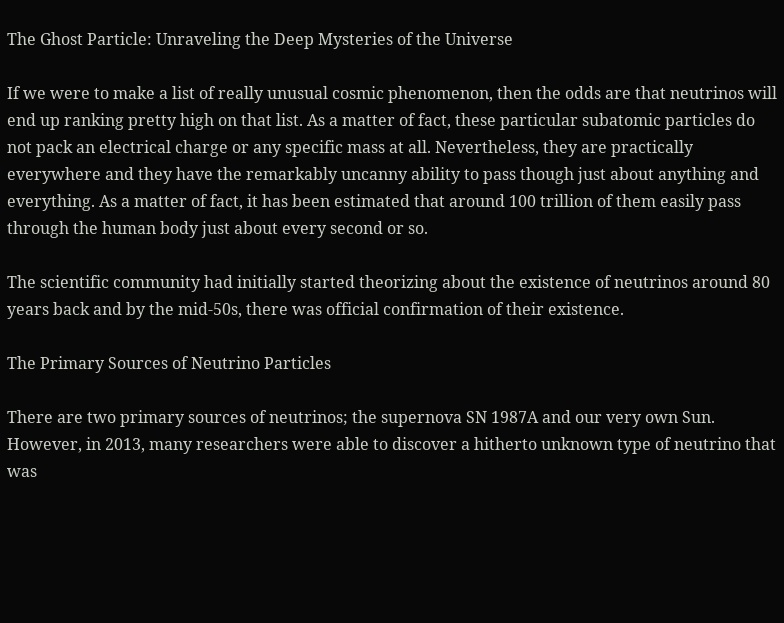The Ghost Particle: Unraveling the Deep Mysteries of the Universe

If we were to make a list of really unusual cosmic phenomenon, then the odds are that neutrinos will end up ranking pretty high on that list. As a matter of fact, these particular subatomic particles do not pack an electrical charge or any specific mass at all. Nevertheless, they are practically everywhere and they have the remarkably uncanny ability to pass though just about anything and everything. As a matter of fact, it has been estimated that around 100 trillion of them easily pass through the human body just about every second or so.

The scientific community had initially started theorizing about the existence of neutrinos around 80 years back and by the mid-50s, there was official confirmation of their existence.

The Primary Sources of Neutrino Particles

There are two primary sources of neutrinos; the supernova SN 1987A and our very own Sun. However, in 2013, many researchers were able to discover a hitherto unknown type of neutrino that was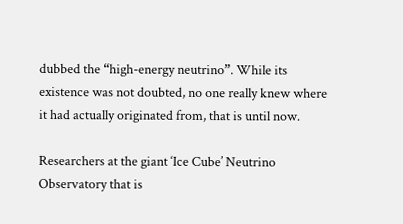dubbed the “high-energy neutrino”. While its existence was not doubted, no one really knew where it had actually originated from, that is until now.

Researchers at the giant ‘Ice Cube’ Neutrino Observatory that is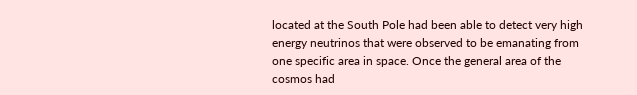located at the South Pole had been able to detect very high energy neutrinos that were observed to be emanating from one specific area in space. Once the general area of the cosmos had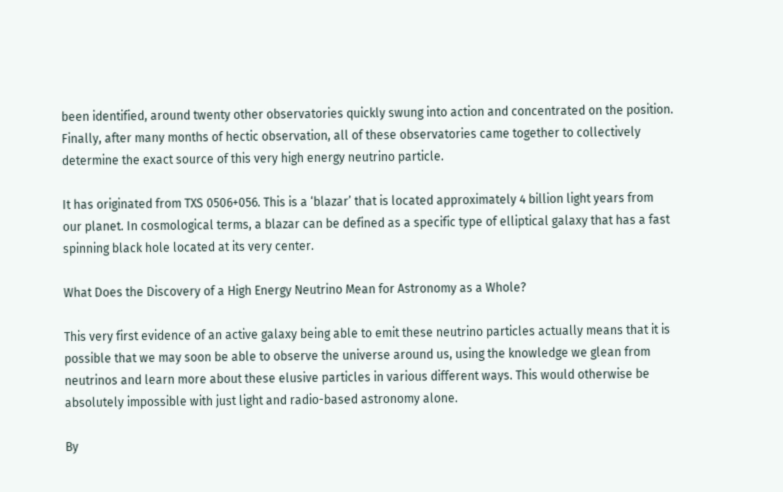been identified, around twenty other observatories quickly swung into action and concentrated on the position. Finally, after many months of hectic observation, all of these observatories came together to collectively determine the exact source of this very high energy neutrino particle.

It has originated from TXS 0506+056. This is a ‘blazar’ that is located approximately 4 billion light years from our planet. In cosmological terms, a blazar can be defined as a specific type of elliptical galaxy that has a fast spinning black hole located at its very center.

What Does the Discovery of a High Energy Neutrino Mean for Astronomy as a Whole?

This very first evidence of an active galaxy being able to emit these neutrino particles actually means that it is possible that we may soon be able to observe the universe around us, using the knowledge we glean from neutrinos and learn more about these elusive particles in various different ways. This would otherwise be absolutely impossible with just light and radio-based astronomy alone.

By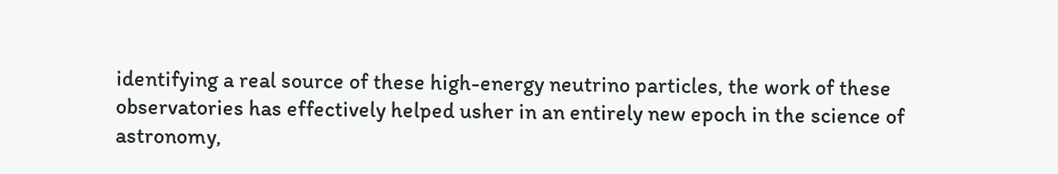identifying a real source of these high-energy neutrino particles, the work of these observatories has effectively helped usher in an entirely new epoch in the science of astronomy,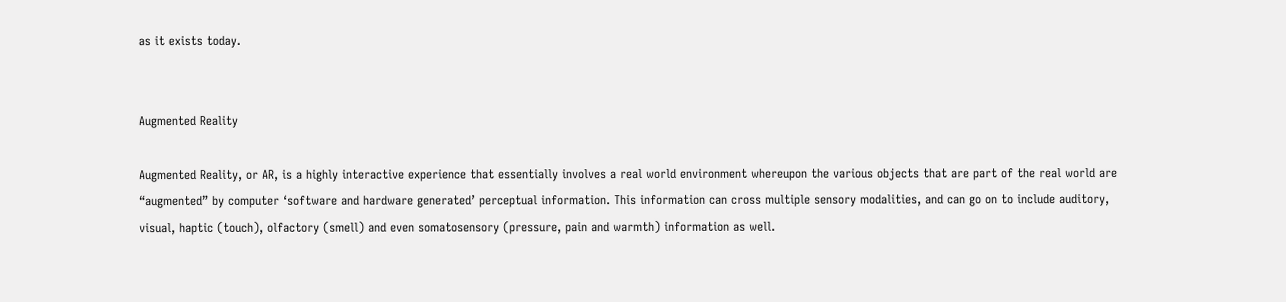as it exists today.


Augmented Reality

Augmented Reality, or AR, is a highly interactive experience that essentially involves a real world environment whereupon the various objects that are part of the real world are “augmented” by computer ‘software and hardware generated’ perceptual information. This information can cross multiple sensory modalities, and can go on to include auditory, visual, haptic (touch), olfactory (smell) and even somatosensory (pressure, pain and warmth) information as well.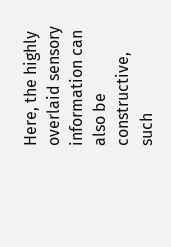Here, the highly overlaid sensory information can also be constructive, such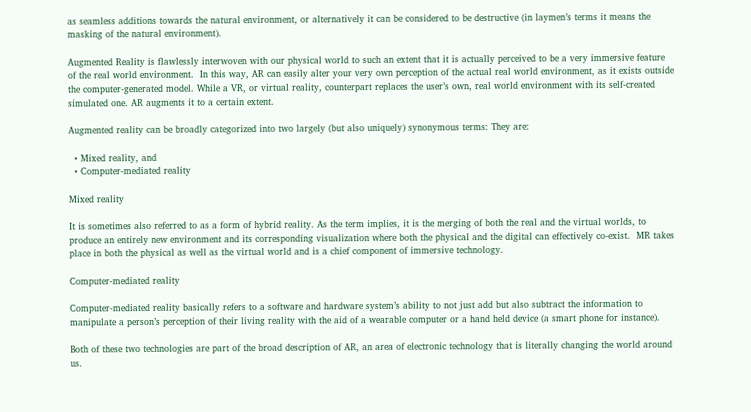as seamless additions towards the natural environment, or alternatively it can be considered to be destructive (in laymen’s terms it means the masking of the natural environment).

Augmented Reality is flawlessly interwoven with our physical world to such an extent that it is actually perceived to be a very immersive feature of the real world environment.  In this way, AR can easily alter your very own perception of the actual real world environment, as it exists outside the computer-generated model. While a VR, or virtual reality, counterpart replaces the user’s own, real world environment with its self-created simulated one. AR augments it to a certain extent.

Augmented reality can be broadly categorized into two largely (but also uniquely) synonymous terms: They are:

  • Mixed reality, and
  • Computer-mediated reality

Mixed reality

It is sometimes also referred to as a form of hybrid reality. As the term implies, it is the merging of both the real and the virtual worlds, to produce an entirely new environment and its corresponding visualization where both the physical and the digital can effectively co-exist.  MR takes place in both the physical as well as the virtual world and is a chief component of immersive technology.

Computer-mediated reality

Computer-mediated reality basically refers to a software and hardware system’s ability to not just add but also subtract the information to manipulate a person’s perception of their living reality with the aid of a wearable computer or a hand held device (a smart phone for instance).

Both of these two technologies are part of the broad description of AR, an area of electronic technology that is literally changing the world around us.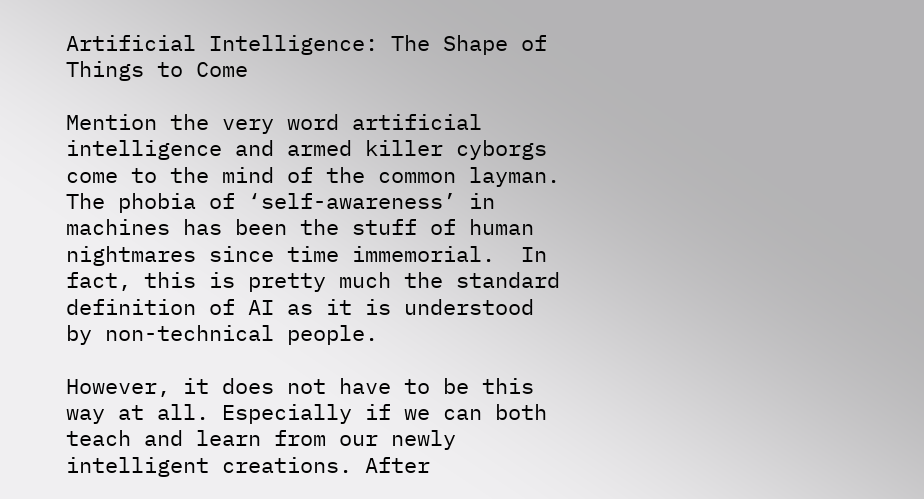Artificial Intelligence: The Shape of Things to Come

Mention the very word artificial intelligence and armed killer cyborgs come to the mind of the common layman. The phobia of ‘self-awareness’ in machines has been the stuff of human nightmares since time immemorial.  In fact, this is pretty much the standard definition of AI as it is understood by non-technical people.

However, it does not have to be this way at all. Especially if we can both teach and learn from our newly intelligent creations. After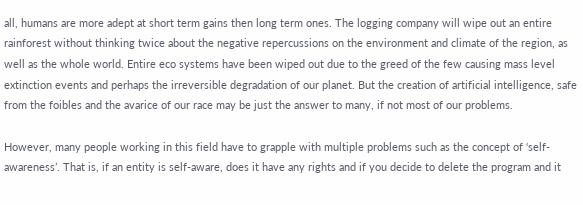all, humans are more adept at short term gains then long term ones. The logging company will wipe out an entire rainforest without thinking twice about the negative repercussions on the environment and climate of the region, as well as the whole world. Entire eco systems have been wiped out due to the greed of the few causing mass level extinction events and perhaps the irreversible degradation of our planet. But the creation of artificial intelligence, safe from the foibles and the avarice of our race may be just the answer to many, if not most of our problems.

However, many people working in this field have to grapple with multiple problems such as the concept of ‘self-awareness’. That is, if an entity is self-aware, does it have any rights and if you decide to delete the program and it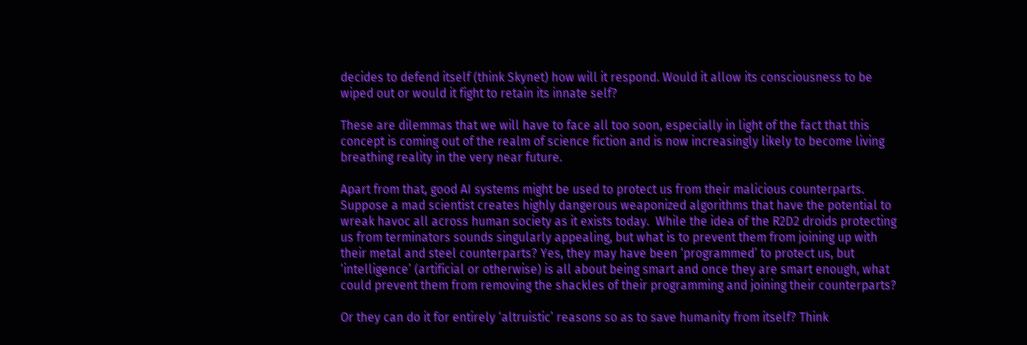decides to defend itself (think Skynet) how will it respond. Would it allow its consciousness to be wiped out or would it fight to retain its innate self?

These are dilemmas that we will have to face all too soon, especially in light of the fact that this concept is coming out of the realm of science fiction and is now increasingly likely to become living breathing reality in the very near future.

Apart from that, good AI systems might be used to protect us from their malicious counterparts. Suppose a mad scientist creates highly dangerous weaponized algorithms that have the potential to wreak havoc all across human society as it exists today.  While the idea of the R2D2 droids protecting us from terminators sounds singularly appealing, but what is to prevent them from joining up with their metal and steel counterparts? Yes, they may have been ‘programmed’ to protect us, but ‘intelligence’ (artificial or otherwise) is all about being smart and once they are smart enough, what could prevent them from removing the shackles of their programming and joining their counterparts?

Or they can do it for entirely ‘altruistic’ reasons so as to save humanity from itself? Think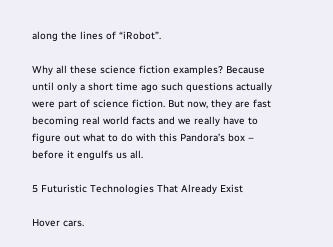along the lines of “iRobot”.

Why all these science fiction examples? Because until only a short time ago such questions actually were part of science fiction. But now, they are fast becoming real world facts and we really have to figure out what to do with this Pandora’s box – before it engulfs us all.

5 Futuristic Technologies That Already Exist

Hover cars.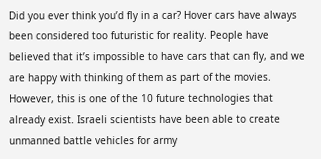Did you ever think you’d fly in a car? Hover cars have always been considered too futuristic for reality. People have believed that it’s impossible to have cars that can fly, and we are happy with thinking of them as part of the movies. However, this is one of the 10 future technologies that already exist. Israeli scientists have been able to create unmanned battle vehicles for army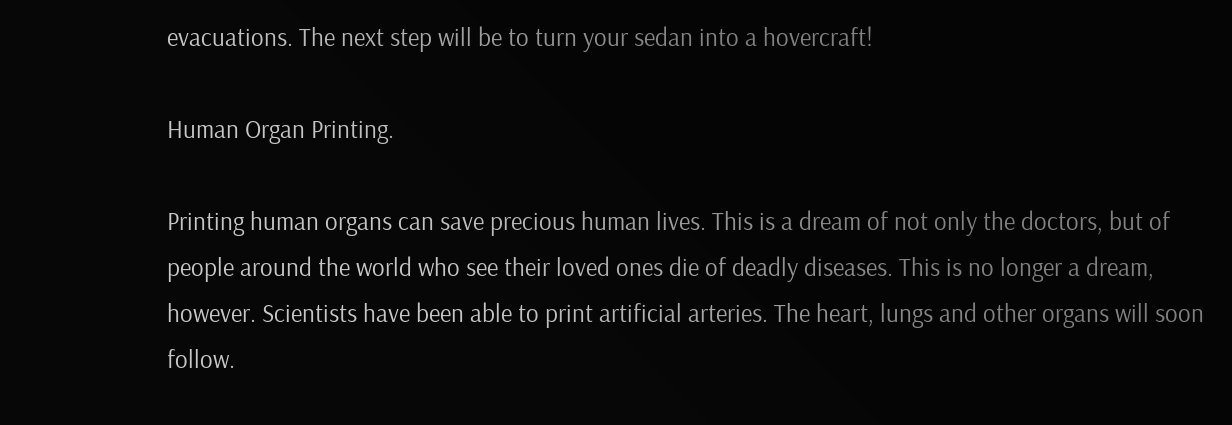evacuations. The next step will be to turn your sedan into a hovercraft!

Human Organ Printing.

Printing human organs can save precious human lives. This is a dream of not only the doctors, but of people around the world who see their loved ones die of deadly diseases. This is no longer a dream, however. Scientists have been able to print artificial arteries. The heart, lungs and other organs will soon follow.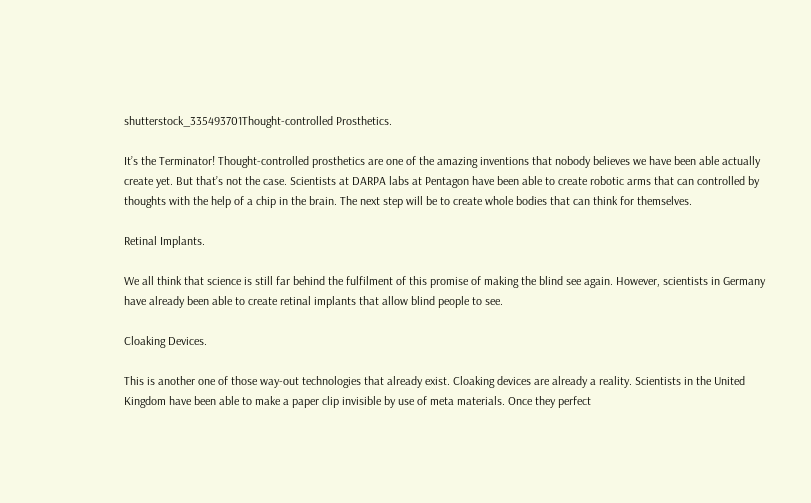shutterstock_335493701Thought-controlled Prosthetics.

It’s the Terminator! Thought-controlled prosthetics are one of the amazing inventions that nobody believes we have been able actually create yet. But that’s not the case. Scientists at DARPA labs at Pentagon have been able to create robotic arms that can controlled by thoughts with the help of a chip in the brain. The next step will be to create whole bodies that can think for themselves.

Retinal Implants.

We all think that science is still far behind the fulfilment of this promise of making the blind see again. However, scientists in Germany have already been able to create retinal implants that allow blind people to see.

Cloaking Devices.

This is another one of those way-out technologies that already exist. Cloaking devices are already a reality. Scientists in the United Kingdom have been able to make a paper clip invisible by use of meta materials. Once they perfect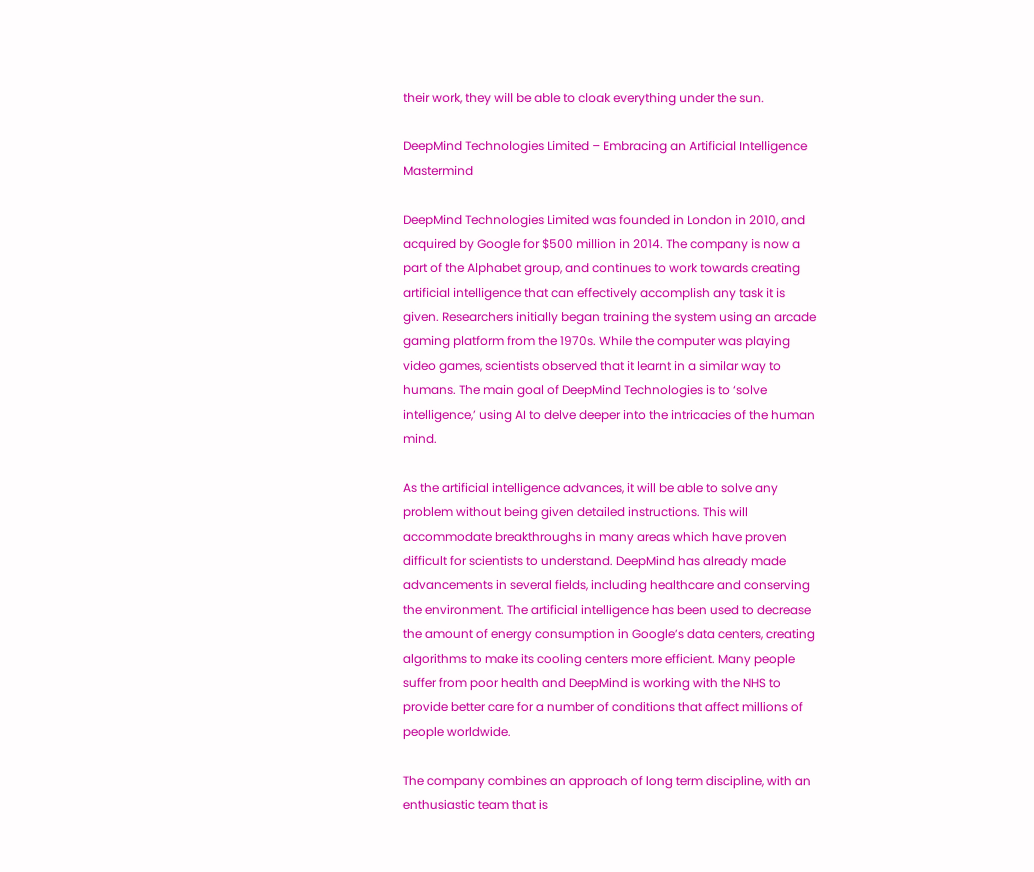their work, they will be able to cloak everything under the sun.

DeepMind Technologies Limited – Embracing an Artificial Intelligence Mastermind

DeepMind Technologies Limited was founded in London in 2010, and acquired by Google for $500 million in 2014. The company is now a part of the Alphabet group, and continues to work towards creating artificial intelligence that can effectively accomplish any task it is given. Researchers initially began training the system using an arcade gaming platform from the 1970s. While the computer was playing video games, scientists observed that it learnt in a similar way to humans. The main goal of DeepMind Technologies is to ‘solve intelligence,’ using AI to delve deeper into the intricacies of the human mind.

As the artificial intelligence advances, it will be able to solve any problem without being given detailed instructions. This will accommodate breakthroughs in many areas which have proven difficult for scientists to understand. DeepMind has already made advancements in several fields, including healthcare and conserving the environment. The artificial intelligence has been used to decrease the amount of energy consumption in Google’s data centers, creating algorithms to make its cooling centers more efficient. Many people suffer from poor health and DeepMind is working with the NHS to provide better care for a number of conditions that affect millions of people worldwide.

The company combines an approach of long term discipline, with an enthusiastic team that is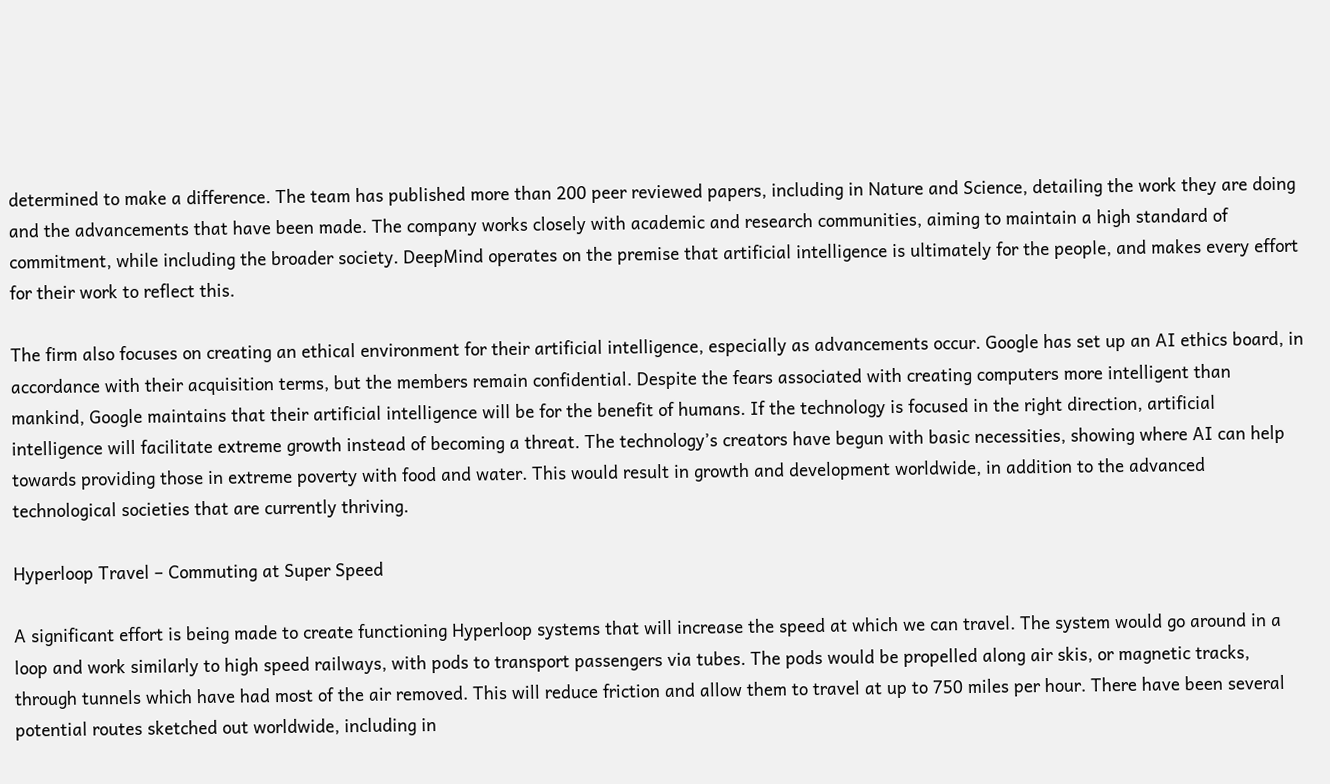determined to make a difference. The team has published more than 200 peer reviewed papers, including in Nature and Science, detailing the work they are doing and the advancements that have been made. The company works closely with academic and research communities, aiming to maintain a high standard of commitment, while including the broader society. DeepMind operates on the premise that artificial intelligence is ultimately for the people, and makes every effort for their work to reflect this.

The firm also focuses on creating an ethical environment for their artificial intelligence, especially as advancements occur. Google has set up an AI ethics board, in accordance with their acquisition terms, but the members remain confidential. Despite the fears associated with creating computers more intelligent than mankind, Google maintains that their artificial intelligence will be for the benefit of humans. If the technology is focused in the right direction, artificial intelligence will facilitate extreme growth instead of becoming a threat. The technology’s creators have begun with basic necessities, showing where AI can help towards providing those in extreme poverty with food and water. This would result in growth and development worldwide, in addition to the advanced technological societies that are currently thriving.

Hyperloop Travel – Commuting at Super Speed

A significant effort is being made to create functioning Hyperloop systems that will increase the speed at which we can travel. The system would go around in a loop and work similarly to high speed railways, with pods to transport passengers via tubes. The pods would be propelled along air skis, or magnetic tracks, through tunnels which have had most of the air removed. This will reduce friction and allow them to travel at up to 750 miles per hour. There have been several potential routes sketched out worldwide, including in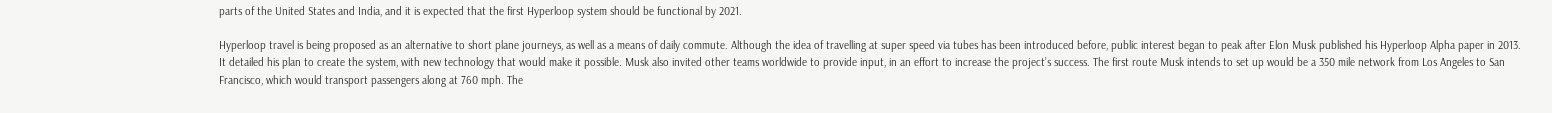parts of the United States and India, and it is expected that the first Hyperloop system should be functional by 2021.

Hyperloop travel is being proposed as an alternative to short plane journeys, as well as a means of daily commute. Although the idea of travelling at super speed via tubes has been introduced before, public interest began to peak after Elon Musk published his Hyperloop Alpha paper in 2013. It detailed his plan to create the system, with new technology that would make it possible. Musk also invited other teams worldwide to provide input, in an effort to increase the project’s success. The first route Musk intends to set up would be a 350 mile network from Los Angeles to San Francisco, which would transport passengers along at 760 mph. The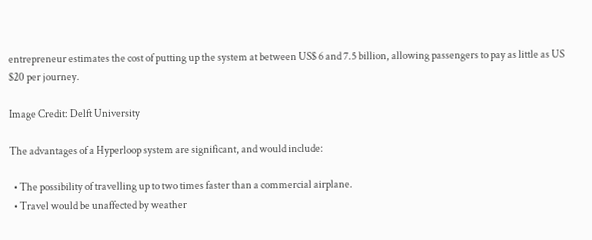entrepreneur estimates the cost of putting up the system at between US$ 6 and 7.5 billion, allowing passengers to pay as little as US $20 per journey.

Image Credit: Delft University

The advantages of a Hyperloop system are significant, and would include:

  • The possibility of travelling up to two times faster than a commercial airplane.
  • Travel would be unaffected by weather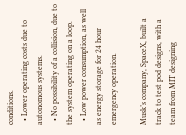conditions.
  • Lower operating costs due to autonomous systems.
  • No possibility of a collision, due to the system operating on a loop.
  • Low power consumption, as well as energy storage for 24 hour emergency operation.

Musk’s company, SpaceX, built a track to test pod designs, with a team from MIT designing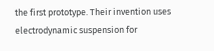the first prototype. Their invention uses electrodynamic suspension for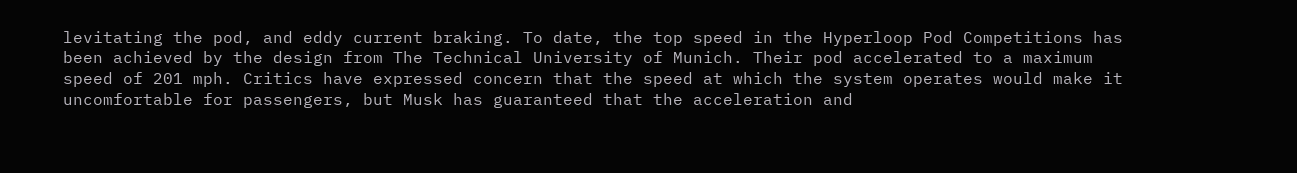levitating the pod, and eddy current braking. To date, the top speed in the Hyperloop Pod Competitions has been achieved by the design from The Technical University of Munich. Their pod accelerated to a maximum speed of 201 mph. Critics have expressed concern that the speed at which the system operates would make it uncomfortable for passengers, but Musk has guaranteed that the acceleration and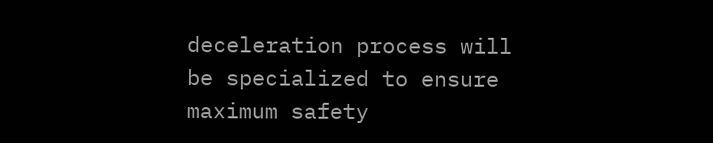deceleration process will be specialized to ensure maximum safety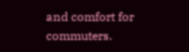and comfort for commuters.